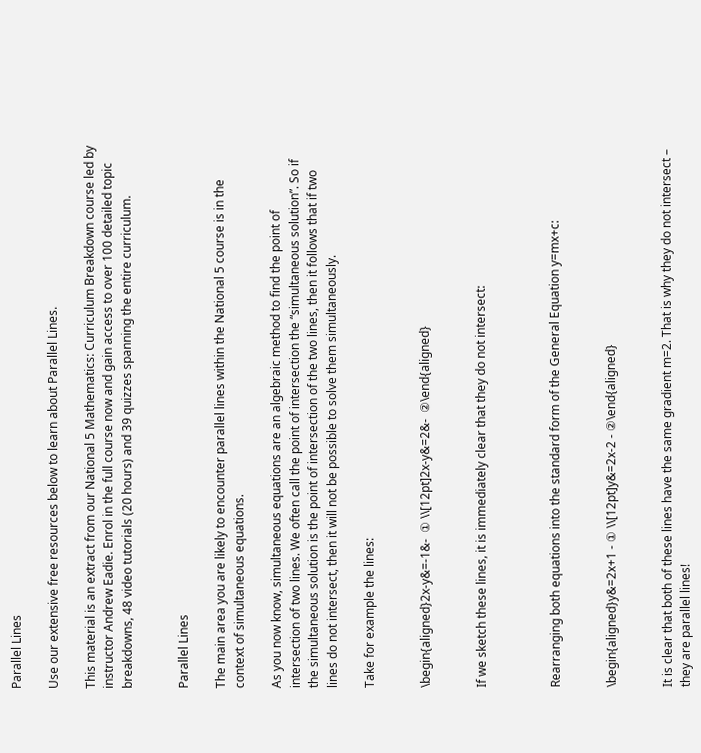Parallel Lines

Use our extensive free resources below to learn about Parallel Lines.

This material is an extract from our National 5 Mathematics: Curriculum Breakdown course led by instructor Andrew Eadie. Enrol in the full course now and gain access to over 100 detailed topic breakdowns, 48 video tutorials (20 hours) and 39 quizzes spanning the entire curriculum.


Parallel Lines

The main area you are likely to encounter parallel lines within the National 5 course is in the context of simultaneous equations.

As you now know, simultaneous equations are an algebraic method to find the point of intersection of two lines. We often call the point of intersection the “simultaneous solution”. So if the simultaneous solution is the point of intersection of the two lines, then it follows that if two lines do not intersect, then it will not be possible to solve them simultaneously.

Take for example the lines:


\begin{aligned}2x-y&=-1&-  ① \\[12pt]2x-y&=2&-  ②\end{aligned}


If we sketch these lines, it is immediately clear that they do not intersect:



Rearranging both equations into the standard form of the General Equation y=mx+c:


\begin{aligned}y&=2x+1 - ① \\[12pt]y&=2x-2 - ②\end{aligned}


It is clear that both of these lines have the same gradient m=2. That is why they do not intersect – they are parallel lines!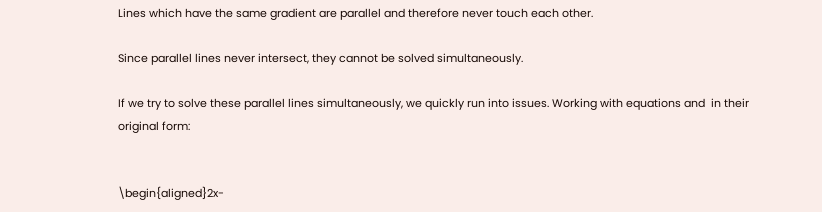Lines which have the same gradient are parallel and therefore never touch each other.

Since parallel lines never intersect, they cannot be solved simultaneously.

If we try to solve these parallel lines simultaneously, we quickly run into issues. Working with equations and  in their original form:


\begin{aligned}2x-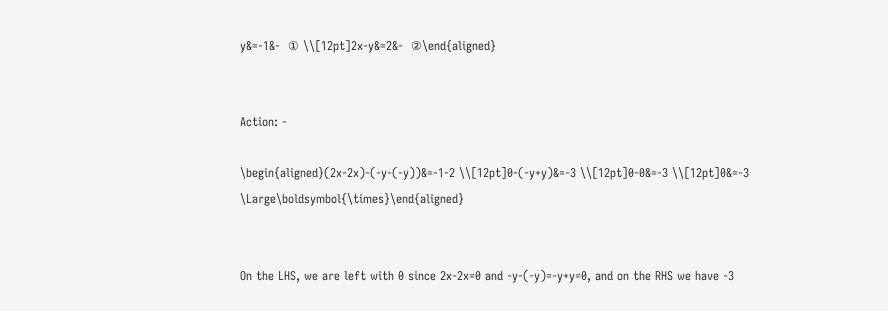y&=-1&-  ① \\[12pt]2x-y&=2&-  ②\end{aligned}


Action: -

\begin{aligned}(2x-2x)-(-y-(-y))&=-1-2 \\[12pt]0-(-y+y)&=-3 \\[12pt]0-0&=-3 \\[12pt]0&=-3     \Large\boldsymbol{\times}\end{aligned}


On the LHS, we are left with 0 since 2x-2x=0 and -y-(-y)=-y+y=0, and on the RHS we have -3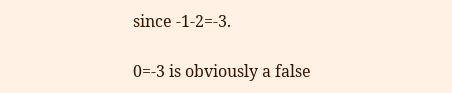since -1-2=-3.

0=-3 is obviously a false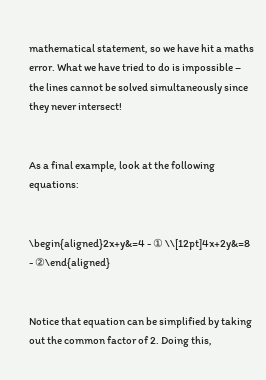mathematical statement, so we have hit a maths error. What we have tried to do is impossible – the lines cannot be solved simultaneously since they never intersect!


As a final example, look at the following equations:


\begin{aligned}2x+y&=4 - ① \\[12pt]4x+2y&=8 - ②\end{aligned}


Notice that equation can be simplified by taking out the common factor of 2. Doing this,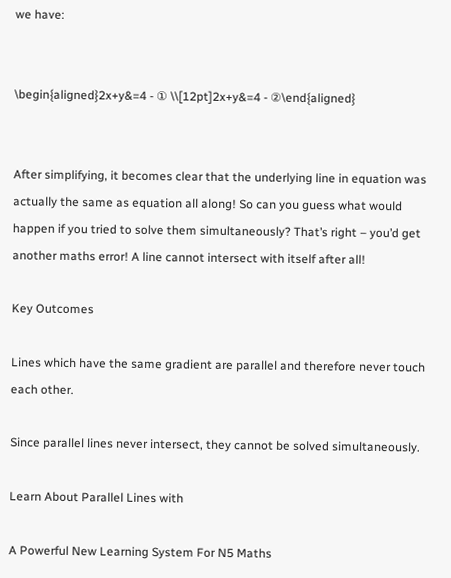we have:


\begin{aligned}2x+y&=4 - ① \\[12pt]2x+y&=4 - ②\end{aligned}


After simplifying, it becomes clear that the underlying line in equation was actually the same as equation all along! So can you guess what would happen if you tried to solve them simultaneously? That’s right – you’d get another maths error! A line cannot intersect with itself after all!

Key Outcomes

Lines which have the same gradient are parallel and therefore never touch each other.

Since parallel lines never intersect, they cannot be solved simultaneously.

Learn About Parallel Lines with

A Powerful New Learning System For N5 Maths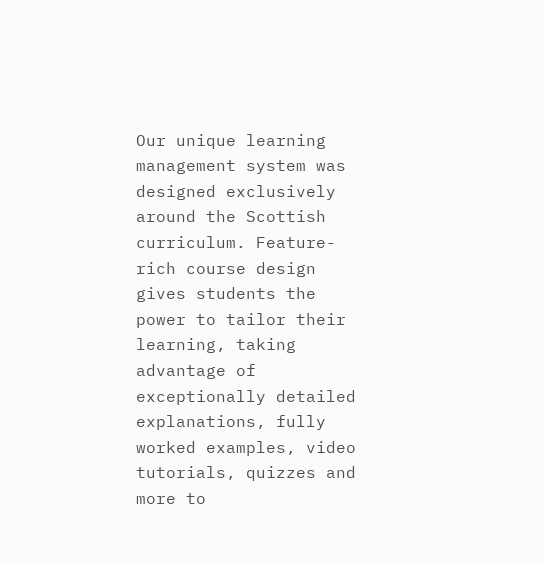Our unique learning management system was designed exclusively around the Scottish curriculum. Feature-rich course design gives students the power to tailor their learning, taking advantage of exceptionally detailed explanations, fully worked examples, video tutorials, quizzes and more to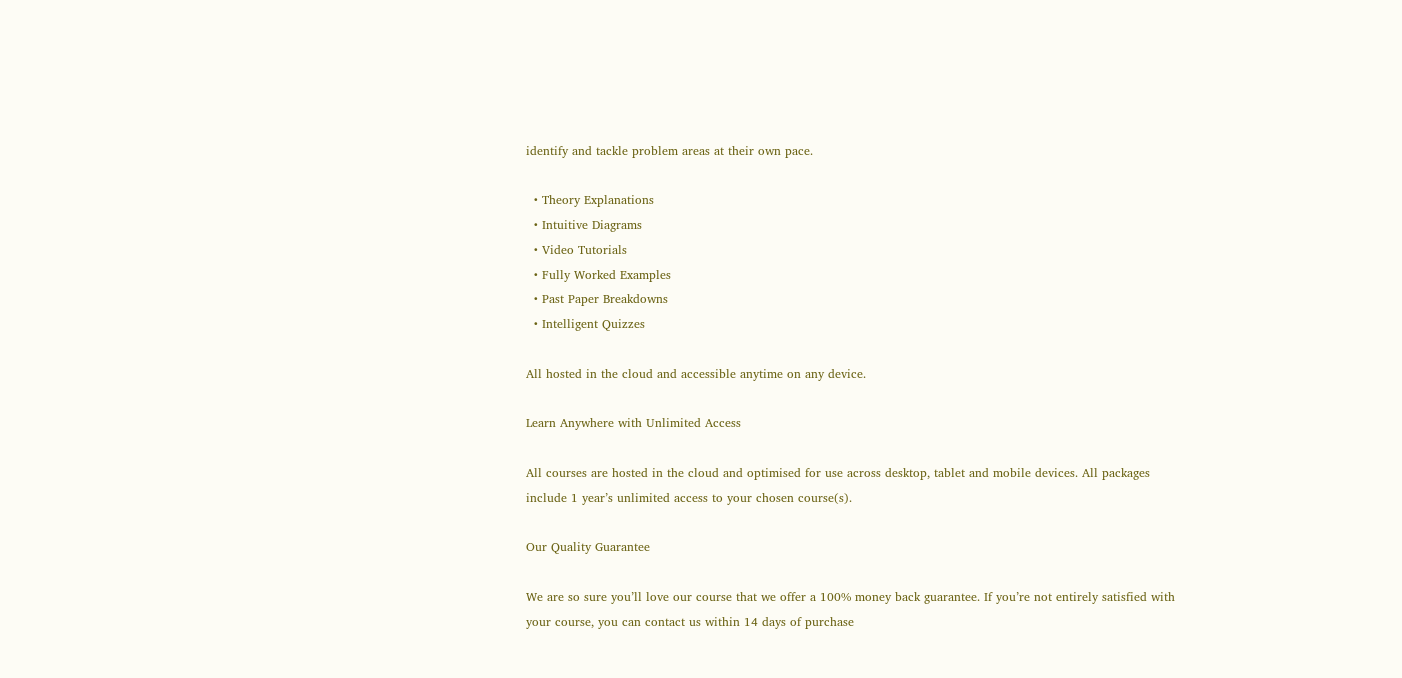identify and tackle problem areas at their own pace.

  • Theory Explanations
  • Intuitive Diagrams
  • Video Tutorials
  • Fully Worked Examples
  • Past Paper Breakdowns
  • Intelligent Quizzes

All hosted in the cloud and accessible anytime on any device.

Learn Anywhere with Unlimited Access

All courses are hosted in the cloud and optimised for use across desktop, tablet and mobile devices. All packages include 1 year’s unlimited access to your chosen course(s).

Our Quality Guarantee

We are so sure you’ll love our course that we offer a 100% money back guarantee. If you’re not entirely satisfied with your course, you can contact us within 14 days of purchase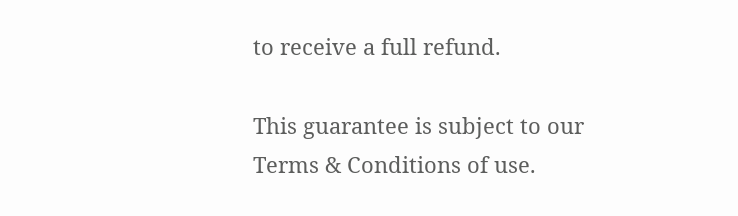to receive a full refund.

This guarantee is subject to our Terms & Conditions of use.